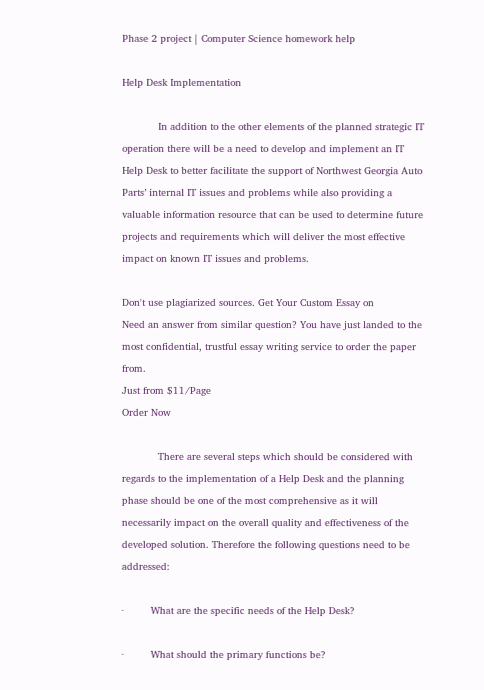Phase 2 project | Computer Science homework help

Help Desk Implementation

            In addition to the other elements of the planned strategic IT operation there will be a need to develop and implement an IT Help Desk to better facilitate the support of Northwest Georgia Auto Parts’ internal IT issues and problems while also providing a valuable information resource that can be used to determine future projects and requirements which will deliver the most effective impact on known IT issues and problems.

Don't use plagiarized sources. Get Your Custom Essay on
Need an answer from similar question? You have just landed to the most confidential, trustful essay writing service to order the paper from.
Just from $11/Page
Order Now

            There are several steps which should be considered with regards to the implementation of a Help Desk and the planning phase should be one of the most comprehensive as it will necessarily impact on the overall quality and effectiveness of the developed solution. Therefore the following questions need to be addressed:

·         What are the specific needs of the Help Desk?

·         What should the primary functions be?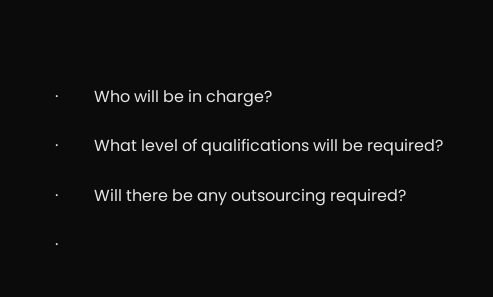·         Who will be in charge?

·         What level of qualifications will be required?

·         Will there be any outsourcing required?

·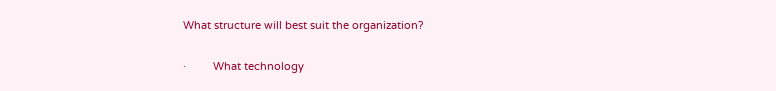What structure will best suit the organization?

·         What technology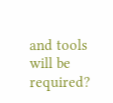and tools will be required?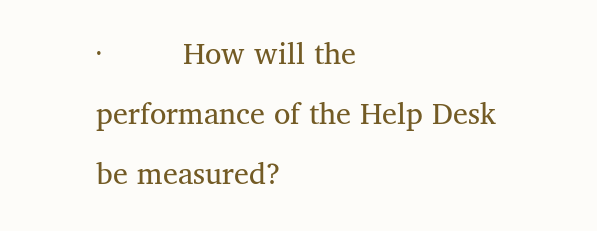·         How will the performance of the Help Desk be measured?